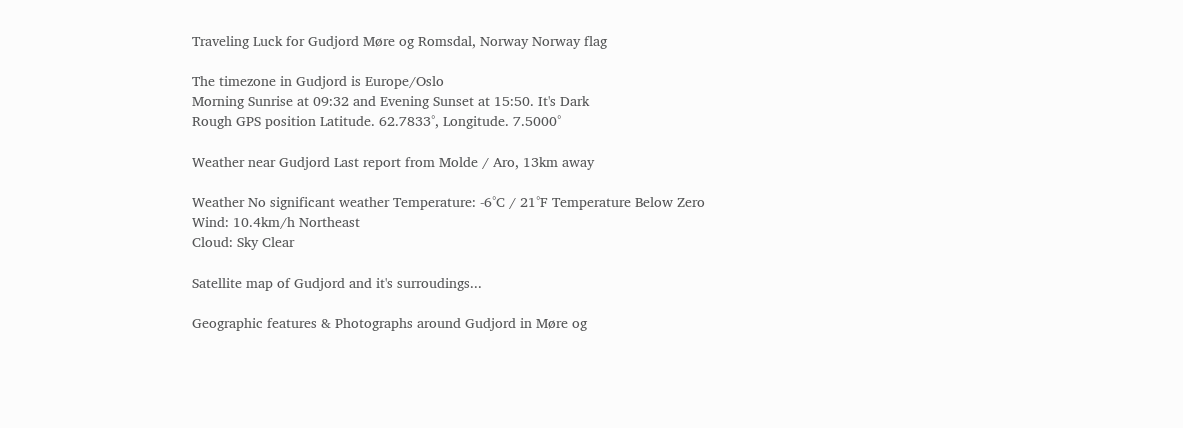Traveling Luck for Gudjord Møre og Romsdal, Norway Norway flag

The timezone in Gudjord is Europe/Oslo
Morning Sunrise at 09:32 and Evening Sunset at 15:50. It's Dark
Rough GPS position Latitude. 62.7833°, Longitude. 7.5000°

Weather near Gudjord Last report from Molde / Aro, 13km away

Weather No significant weather Temperature: -6°C / 21°F Temperature Below Zero
Wind: 10.4km/h Northeast
Cloud: Sky Clear

Satellite map of Gudjord and it's surroudings...

Geographic features & Photographs around Gudjord in Møre og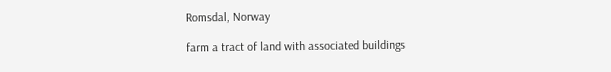Romsdal, Norway

farm a tract of land with associated buildings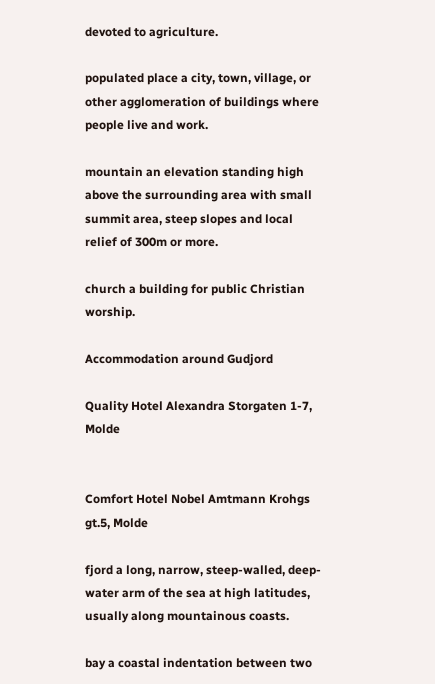devoted to agriculture.

populated place a city, town, village, or other agglomeration of buildings where people live and work.

mountain an elevation standing high above the surrounding area with small summit area, steep slopes and local relief of 300m or more.

church a building for public Christian worship.

Accommodation around Gudjord

Quality Hotel Alexandra Storgaten 1-7, Molde


Comfort Hotel Nobel Amtmann Krohgs gt.5, Molde

fjord a long, narrow, steep-walled, deep-water arm of the sea at high latitudes, usually along mountainous coasts.

bay a coastal indentation between two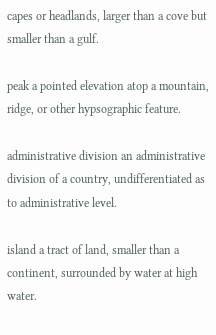capes or headlands, larger than a cove but smaller than a gulf.

peak a pointed elevation atop a mountain, ridge, or other hypsographic feature.

administrative division an administrative division of a country, undifferentiated as to administrative level.

island a tract of land, smaller than a continent, surrounded by water at high water.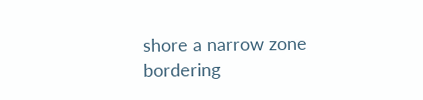shore a narrow zone bordering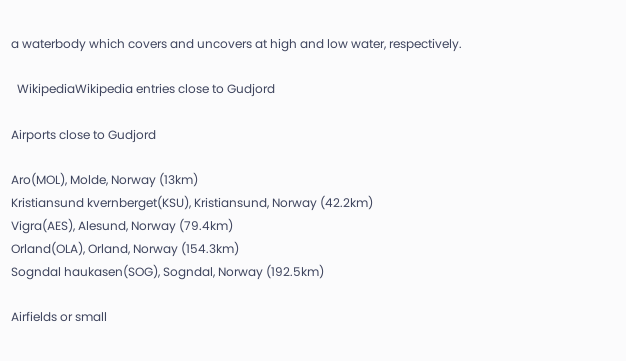a waterbody which covers and uncovers at high and low water, respectively.

  WikipediaWikipedia entries close to Gudjord

Airports close to Gudjord

Aro(MOL), Molde, Norway (13km)
Kristiansund kvernberget(KSU), Kristiansund, Norway (42.2km)
Vigra(AES), Alesund, Norway (79.4km)
Orland(OLA), Orland, Norway (154.3km)
Sogndal haukasen(SOG), Sogndal, Norway (192.5km)

Airfields or small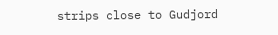strips close to Gudjord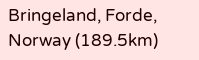Bringeland, Forde, Norway (189.5km)